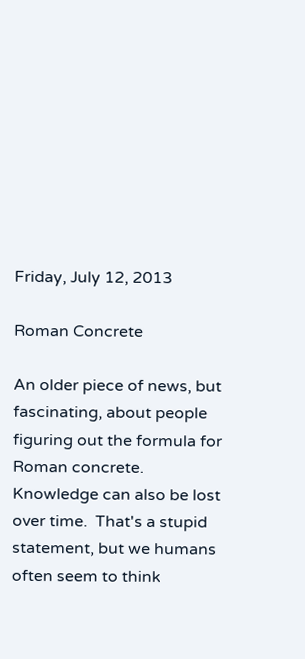Friday, July 12, 2013

Roman Concrete

An older piece of news, but fascinating, about people figuring out the formula for Roman concrete.  Knowledge can also be lost over time.  That's a stupid statement, but we humans often seem to think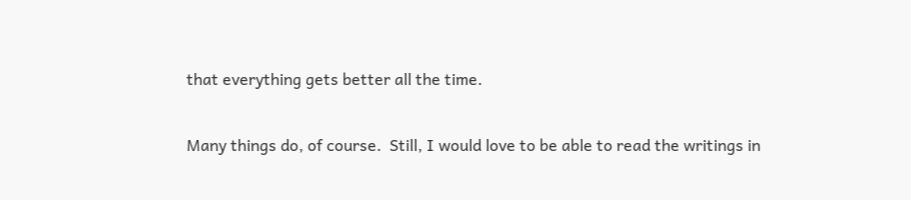that everything gets better all the time.

Many things do, of course.  Still, I would love to be able to read the writings in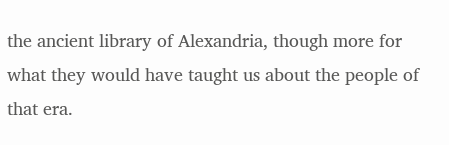the ancient library of Alexandria, though more for what they would have taught us about the people of that era.